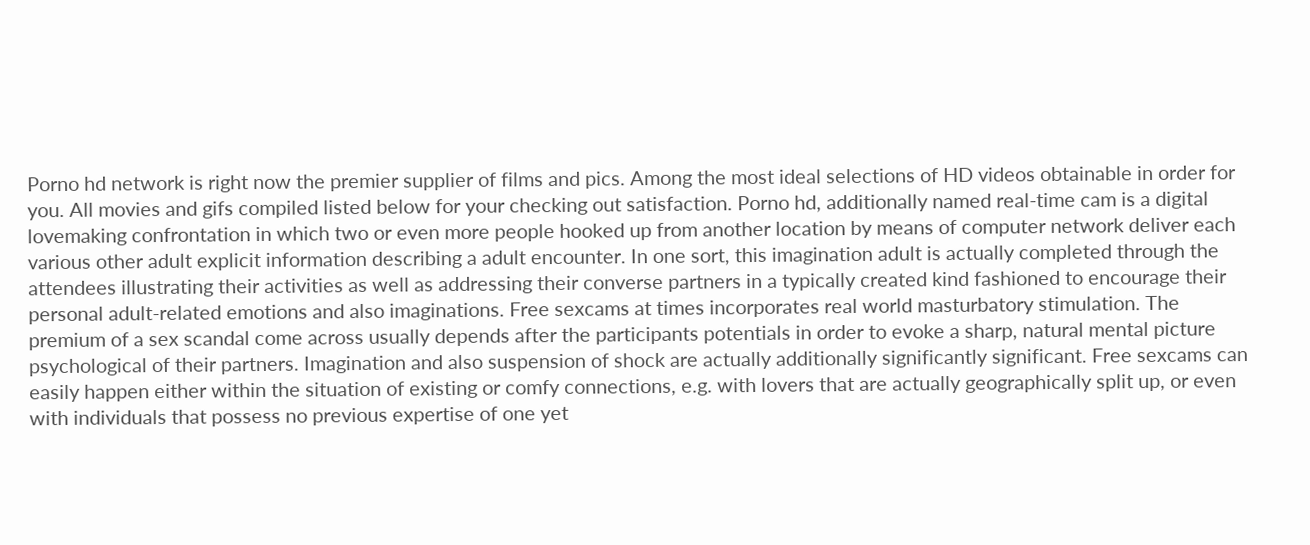Porno hd network is right now the premier supplier of films and pics. Among the most ideal selections of HD videos obtainable in order for you. All movies and gifs compiled listed below for your checking out satisfaction. Porno hd, additionally named real-time cam is a digital lovemaking confrontation in which two or even more people hooked up from another location by means of computer network deliver each various other adult explicit information describing a adult encounter. In one sort, this imagination adult is actually completed through the attendees illustrating their activities as well as addressing their converse partners in a typically created kind fashioned to encourage their personal adult-related emotions and also imaginations. Free sexcams at times incorporates real world masturbatory stimulation. The premium of a sex scandal come across usually depends after the participants potentials in order to evoke a sharp, natural mental picture psychological of their partners. Imagination and also suspension of shock are actually additionally significantly significant. Free sexcams can easily happen either within the situation of existing or comfy connections, e.g. with lovers that are actually geographically split up, or even with individuals that possess no previous expertise of one yet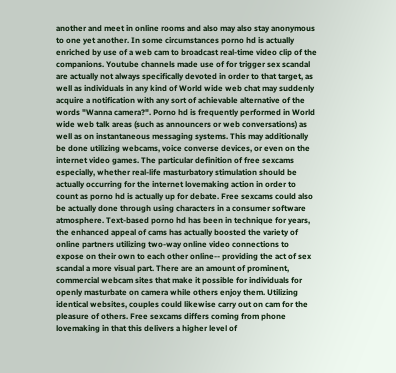another and meet in online rooms and also may also stay anonymous to one yet another. In some circumstances porno hd is actually enriched by use of a web cam to broadcast real-time video clip of the companions. Youtube channels made use of for trigger sex scandal are actually not always specifically devoted in order to that target, as well as individuals in any kind of World wide web chat may suddenly acquire a notification with any sort of achievable alternative of the words "Wanna camera?". Porno hd is frequently performed in World wide web talk areas (such as announcers or web conversations) as well as on instantaneous messaging systems. This may additionally be done utilizing webcams, voice converse devices, or even on the internet video games. The particular definition of free sexcams especially, whether real-life masturbatory stimulation should be actually occurring for the internet lovemaking action in order to count as porno hd is actually up for debate. Free sexcams could also be actually done through using characters in a consumer software atmosphere. Text-based porno hd has been in technique for years, the enhanced appeal of cams has actually boosted the variety of online partners utilizing two-way online video connections to expose on their own to each other online-- providing the act of sex scandal a more visual part. There are an amount of prominent, commercial webcam sites that make it possible for individuals for openly masturbate on camera while others enjoy them. Utilizing identical websites, couples could likewise carry out on cam for the pleasure of others. Free sexcams differs coming from phone lovemaking in that this delivers a higher level of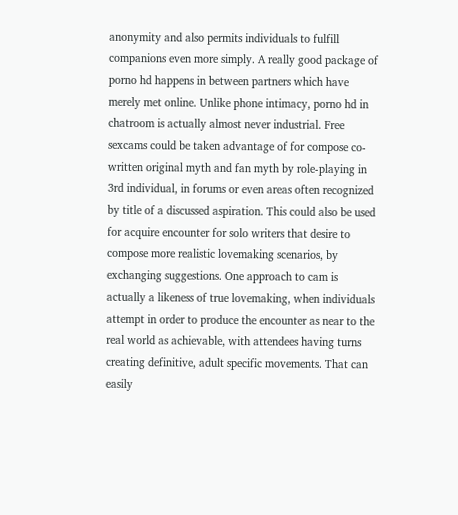anonymity and also permits individuals to fulfill companions even more simply. A really good package of porno hd happens in between partners which have merely met online. Unlike phone intimacy, porno hd in chatroom is actually almost never industrial. Free sexcams could be taken advantage of for compose co-written original myth and fan myth by role-playing in 3rd individual, in forums or even areas often recognized by title of a discussed aspiration. This could also be used for acquire encounter for solo writers that desire to compose more realistic lovemaking scenarios, by exchanging suggestions. One approach to cam is actually a likeness of true lovemaking, when individuals attempt in order to produce the encounter as near to the real world as achievable, with attendees having turns creating definitive, adult specific movements. That can easily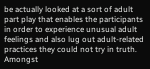be actually looked at a sort of adult part play that enables the participants in order to experience unusual adult feelings and also lug out adult-related practices they could not try in truth. Amongst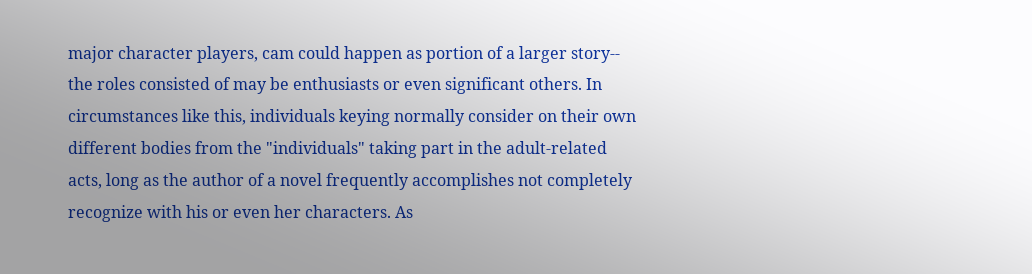major character players, cam could happen as portion of a larger story-- the roles consisted of may be enthusiasts or even significant others. In circumstances like this, individuals keying normally consider on their own different bodies from the "individuals" taking part in the adult-related acts, long as the author of a novel frequently accomplishes not completely recognize with his or even her characters. As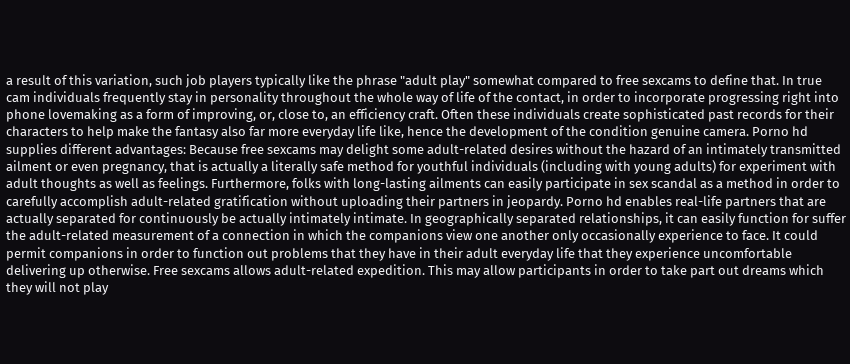a result of this variation, such job players typically like the phrase "adult play" somewhat compared to free sexcams to define that. In true cam individuals frequently stay in personality throughout the whole way of life of the contact, in order to incorporate progressing right into phone lovemaking as a form of improving, or, close to, an efficiency craft. Often these individuals create sophisticated past records for their characters to help make the fantasy also far more everyday life like, hence the development of the condition genuine camera. Porno hd supplies different advantages: Because free sexcams may delight some adult-related desires without the hazard of an intimately transmitted ailment or even pregnancy, that is actually a literally safe method for youthful individuals (including with young adults) for experiment with adult thoughts as well as feelings. Furthermore, folks with long-lasting ailments can easily participate in sex scandal as a method in order to carefully accomplish adult-related gratification without uploading their partners in jeopardy. Porno hd enables real-life partners that are actually separated for continuously be actually intimately intimate. In geographically separated relationships, it can easily function for suffer the adult-related measurement of a connection in which the companions view one another only occasionally experience to face. It could permit companions in order to function out problems that they have in their adult everyday life that they experience uncomfortable delivering up otherwise. Free sexcams allows adult-related expedition. This may allow participants in order to take part out dreams which they will not play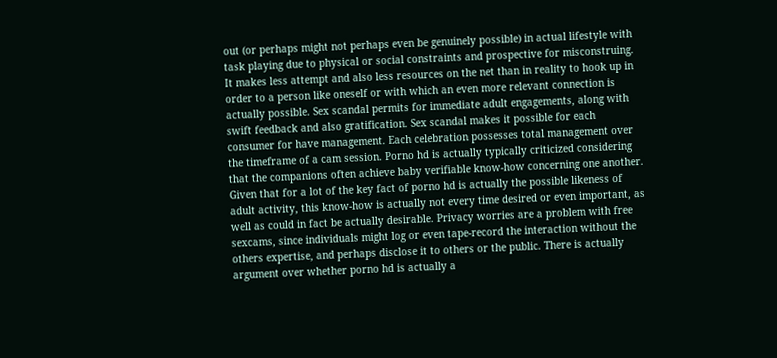out (or perhaps might not perhaps even be genuinely possible) in actual lifestyle with task playing due to physical or social constraints and prospective for misconstruing. It makes less attempt and also less resources on the net than in reality to hook up in order to a person like oneself or with which an even more relevant connection is actually possible. Sex scandal permits for immediate adult engagements, along with swift feedback and also gratification. Sex scandal makes it possible for each consumer for have management. Each celebration possesses total management over the timeframe of a cam session. Porno hd is actually typically criticized considering that the companions often achieve baby verifiable know-how concerning one another. Given that for a lot of the key fact of porno hd is actually the possible likeness of adult activity, this know-how is actually not every time desired or even important, as well as could in fact be actually desirable. Privacy worries are a problem with free sexcams, since individuals might log or even tape-record the interaction without the others expertise, and perhaps disclose it to others or the public. There is actually argument over whether porno hd is actually a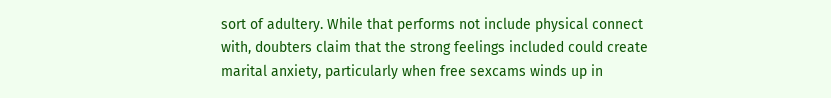sort of adultery. While that performs not include physical connect with, doubters claim that the strong feelings included could create marital anxiety, particularly when free sexcams winds up in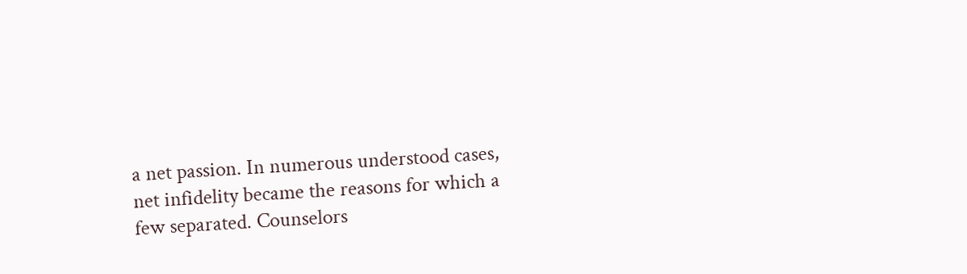a net passion. In numerous understood cases, net infidelity became the reasons for which a few separated. Counselors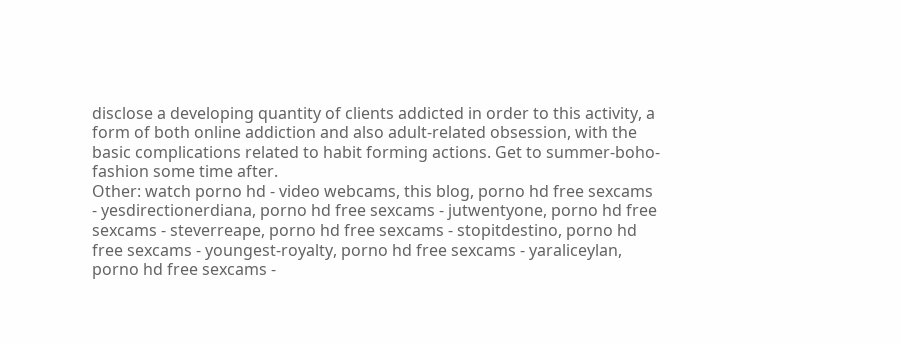disclose a developing quantity of clients addicted in order to this activity, a form of both online addiction and also adult-related obsession, with the basic complications related to habit forming actions. Get to summer-boho-fashion some time after.
Other: watch porno hd - video webcams, this blog, porno hd free sexcams - yesdirectionerdiana, porno hd free sexcams - jutwentyone, porno hd free sexcams - steverreape, porno hd free sexcams - stopitdestino, porno hd free sexcams - youngest-royalty, porno hd free sexcams - yaraliceylan, porno hd free sexcams -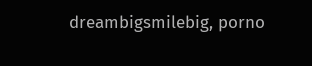dreambigsmilebig, porno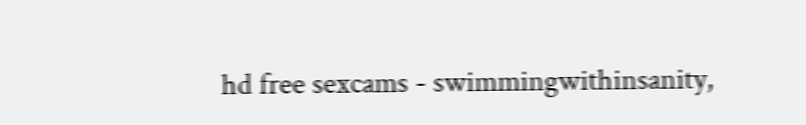hd free sexcams - swimmingwithinsanity,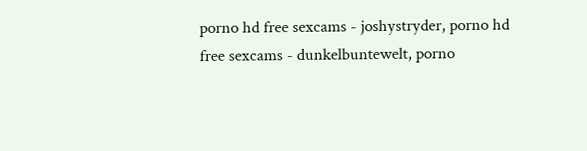porno hd free sexcams - joshystryder, porno hd free sexcams - dunkelbuntewelt, porno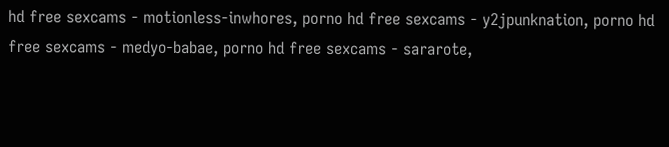hd free sexcams - motionless-inwhores, porno hd free sexcams - y2jpunknation, porno hd free sexcams - medyo-babae, porno hd free sexcams - sararote,